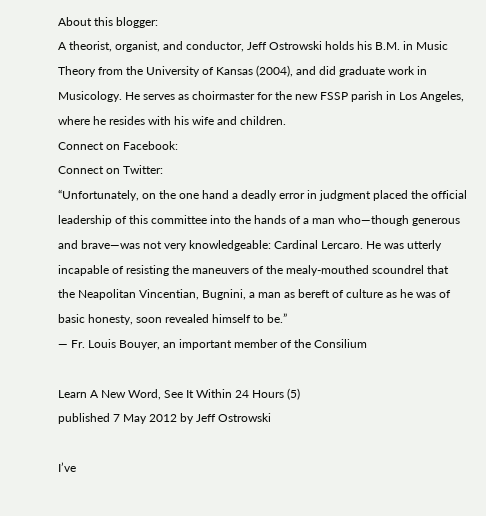About this blogger:
A theorist, organist, and conductor, Jeff Ostrowski holds his B.M. in Music Theory from the University of Kansas (2004), and did graduate work in Musicology. He serves as choirmaster for the new FSSP parish in Los Angeles, where he resides with his wife and children.
Connect on Facebook:
Connect on Twitter:
“Unfortunately, on the one hand a deadly error in judgment placed the official leadership of this committee into the hands of a man who—though generous and brave—was not very knowledgeable: Cardinal Lercaro. He was utterly incapable of resisting the maneuvers of the mealy-mouthed scoundrel that the Neapolitan Vincentian, Bugnini, a man as bereft of culture as he was of basic honesty, soon revealed himself to be.”
— Fr. Louis Bouyer, an important member of the Consilium

Learn A New Word, See It Within 24 Hours (5)
published 7 May 2012 by Jeff Ostrowski

I’ve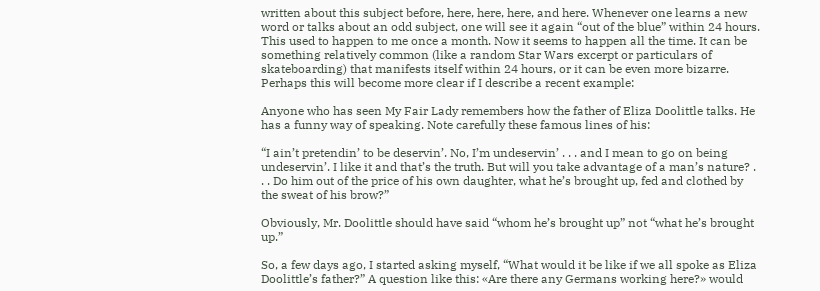written about this subject before, here, here, here, and here. Whenever one learns a new word or talks about an odd subject, one will see it again “out of the blue” within 24 hours. This used to happen to me once a month. Now it seems to happen all the time. It can be something relatively common (like a random Star Wars excerpt or particulars of skateboarding) that manifests itself within 24 hours, or it can be even more bizarre. Perhaps this will become more clear if I describe a recent example:

Anyone who has seen My Fair Lady remembers how the father of Eliza Doolittle talks. He has a funny way of speaking. Note carefully these famous lines of his:

“I ain’t pretendin’ to be deservin’. No, I’m undeservin’ . . . and I mean to go on being undeservin’. I like it and that’s the truth. But will you take advantage of a man’s nature? . . . Do him out of the price of his own daughter, what he’s brought up, fed and clothed by the sweat of his brow?”

Obviously, Mr. Doolittle should have said “whom he’s brought up” not “what he’s brought up.”

So, a few days ago, I started asking myself, “What would it be like if we all spoke as Eliza Doolittle’s father?” A question like this: «Are there any Germans working here?» would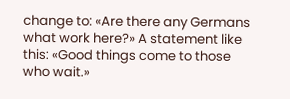change to: «Are there any Germans what work here?» A statement like this: «Good things come to those who wait.»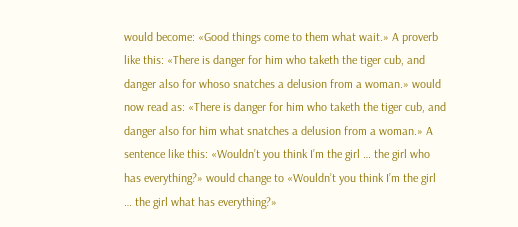would become: «Good things come to them what wait.» A proverb like this: «There is danger for him who taketh the tiger cub, and danger also for whoso snatches a delusion from a woman.» would now read as: «There is danger for him who taketh the tiger cub, and danger also for him what snatches a delusion from a woman.» A sentence like this: «Wouldn’t you think I’m the girl … the girl who has everything?» would change to «Wouldn’t you think I’m the girl … the girl what has everything?»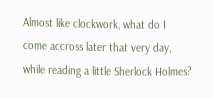Almost like clockwork, what do I come accross later that very day, while reading a little Sherlock Holmes?